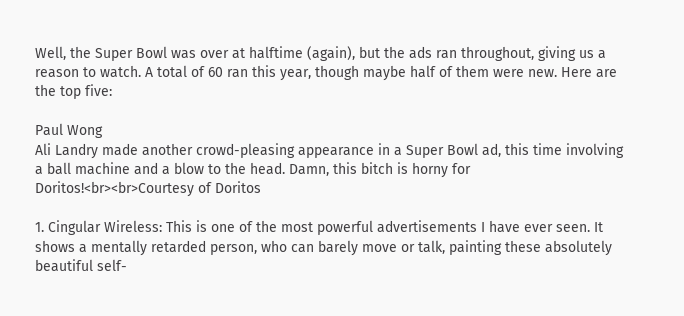Well, the Super Bowl was over at halftime (again), but the ads ran throughout, giving us a reason to watch. A total of 60 ran this year, though maybe half of them were new. Here are the top five:

Paul Wong
Ali Landry made another crowd-pleasing appearance in a Super Bowl ad, this time involving a ball machine and a blow to the head. Damn, this bitch is horny for Doritos!<br><br>Courtesy of Doritos

1. Cingular Wireless: This is one of the most powerful advertisements I have ever seen. It shows a mentally retarded person, who can barely move or talk, painting these absolutely beautiful self-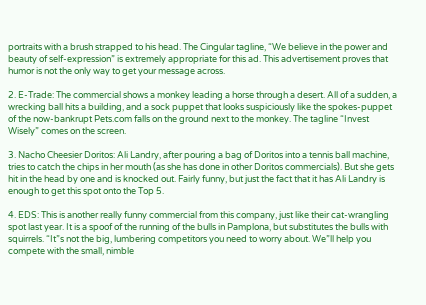portraits with a brush strapped to his head. The Cingular tagline, “We believe in the power and beauty of self-expression” is extremely appropriate for this ad. This advertisement proves that humor is not the only way to get your message across.

2. E-Trade: The commercial shows a monkey leading a horse through a desert. All of a sudden, a wrecking ball hits a building, and a sock puppet that looks suspiciously like the spokes-puppet of the now-bankrupt Pets.com falls on the ground next to the monkey. The tagline “Invest Wisely” comes on the screen.

3. Nacho Cheesier Doritos: Ali Landry, after pouring a bag of Doritos into a tennis ball machine, tries to catch the chips in her mouth (as she has done in other Doritos commercials). But she gets hit in the head by one and is knocked out. Fairly funny, but just the fact that it has Ali Landry is enough to get this spot onto the Top 5.

4. EDS: This is another really funny commercial from this company, just like their cat-wrangling spot last year. It is a spoof of the running of the bulls in Pamplona, but substitutes the bulls with squirrels. “It”s not the big, lumbering competitors you need to worry about. We”ll help you compete with the small, nimble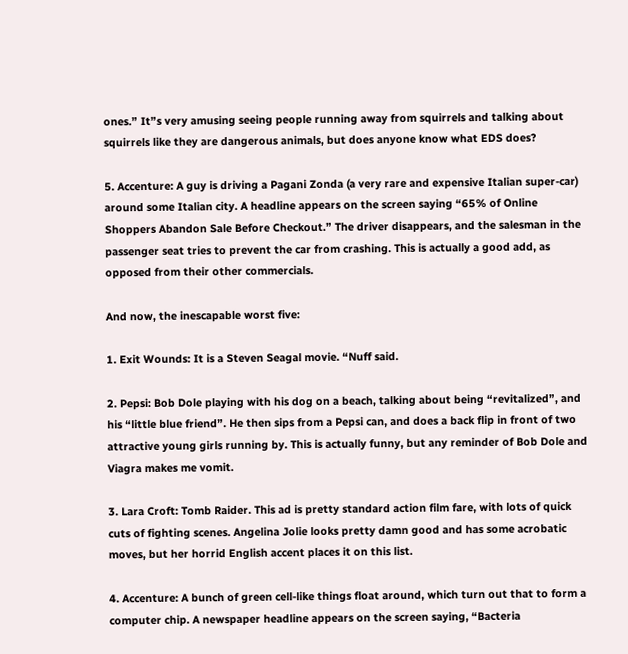ones.” It”s very amusing seeing people running away from squirrels and talking about squirrels like they are dangerous animals, but does anyone know what EDS does?

5. Accenture: A guy is driving a Pagani Zonda (a very rare and expensive Italian super-car) around some Italian city. A headline appears on the screen saying “65% of Online Shoppers Abandon Sale Before Checkout.” The driver disappears, and the salesman in the passenger seat tries to prevent the car from crashing. This is actually a good add, as opposed from their other commercials.

And now, the inescapable worst five:

1. Exit Wounds: It is a Steven Seagal movie. “Nuff said.

2. Pepsi: Bob Dole playing with his dog on a beach, talking about being “revitalized”, and his “little blue friend”. He then sips from a Pepsi can, and does a back flip in front of two attractive young girls running by. This is actually funny, but any reminder of Bob Dole and Viagra makes me vomit.

3. Lara Croft: Tomb Raider. This ad is pretty standard action film fare, with lots of quick cuts of fighting scenes. Angelina Jolie looks pretty damn good and has some acrobatic moves, but her horrid English accent places it on this list.

4. Accenture: A bunch of green cell-like things float around, which turn out that to form a computer chip. A newspaper headline appears on the screen saying, “Bacteria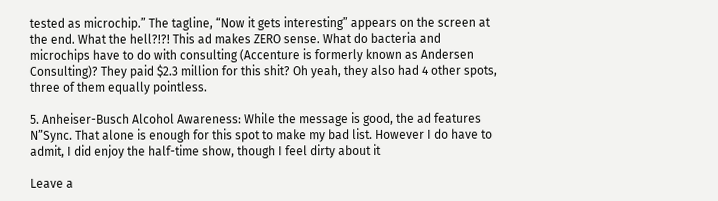tested as microchip.” The tagline, “Now it gets interesting” appears on the screen at the end. What the hell?!?! This ad makes ZERO sense. What do bacteria and microchips have to do with consulting (Accenture is formerly known as Andersen Consulting)? They paid $2.3 million for this shit? Oh yeah, they also had 4 other spots, three of them equally pointless.

5. Anheiser-Busch Alcohol Awareness: While the message is good, the ad features N”Sync. That alone is enough for this spot to make my bad list. However I do have to admit, I did enjoy the half-time show, though I feel dirty about it

Leave a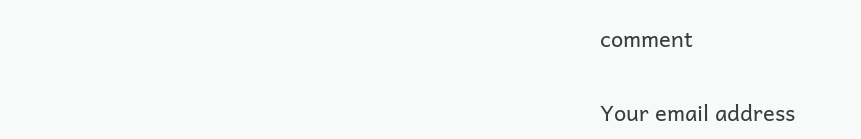comment

Your email address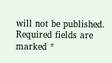will not be published. Required fields are marked *